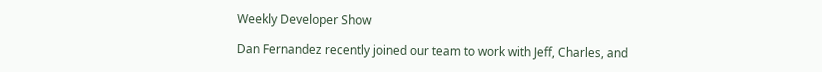Weekly Developer Show

Dan Fernandez recently joined our team to work with Jeff, Charles, and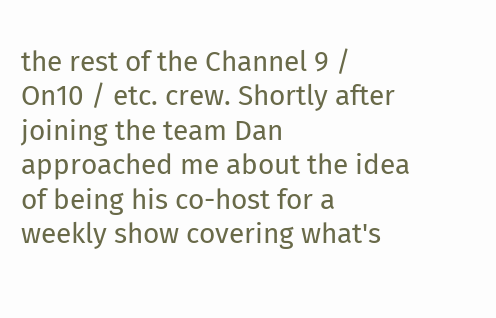the rest of the Channel 9 / On10 / etc. crew. Shortly after joining the team Dan approached me about the idea of being his co-host for a weekly show covering what's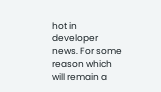hot in developer news. For some reason which will remain a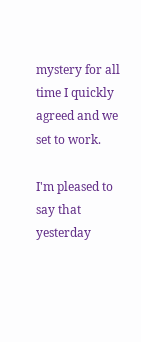mystery for all time I quickly agreed and we set to work.

I'm pleased to say that yesterday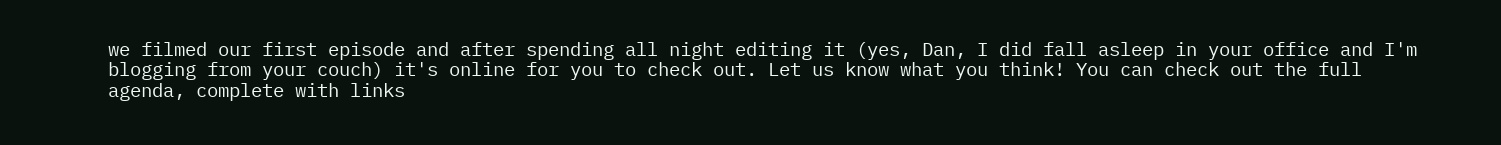we filmed our first episode and after spending all night editing it (yes, Dan, I did fall asleep in your office and I'm blogging from your couch) it's online for you to check out. Let us know what you think! You can check out the full agenda, complete with links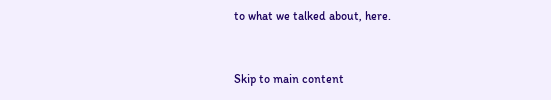to what we talked about, here.


Skip to main content